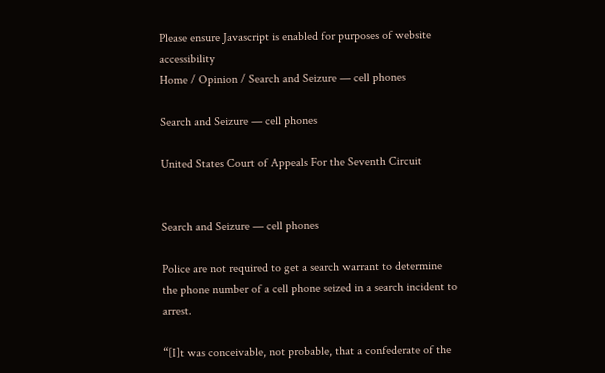Please ensure Javascript is enabled for purposes of website accessibility
Home / Opinion / Search and Seizure — cell phones

Search and Seizure — cell phones

United States Court of Appeals For the Seventh Circuit


Search and Seizure — cell phones

Police are not required to get a search warrant to determine the phone number of a cell phone seized in a search incident to arrest.

“[I]t was conceivable, not probable, that a confederate of the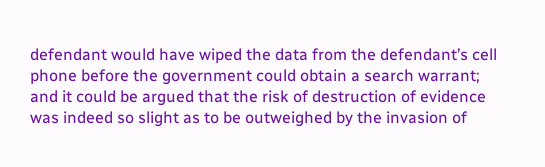defendant would have wiped the data from the defendant’s cell phone before the government could obtain a search warrant; and it could be argued that the risk of destruction of evidence was indeed so slight as to be outweighed by the invasion of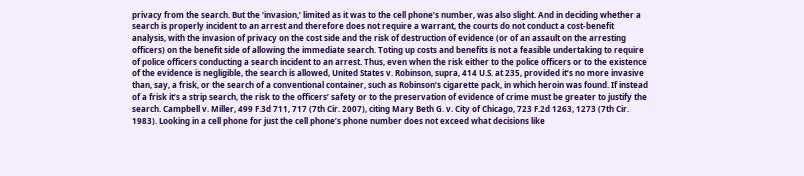privacy from the search. But the ‘invasion,’ limited as it was to the cell phone’s number, was also slight. And in deciding whether a search is properly incident to an arrest and therefore does not require a warrant, the courts do not conduct a cost-benefit analysis, with the invasion of privacy on the cost side and the risk of destruction of evidence (or of an assault on the arresting officers) on the benefit side of allowing the immediate search. Toting up costs and benefits is not a feasible undertaking to require of police officers conducting a search incident to an arrest. Thus, even when the risk either to the police officers or to the existence of the evidence is negligible, the search is allowed, United States v. Robinson, supra, 414 U.S. at 235, provided it’s no more invasive than, say, a frisk, or the search of a conventional container, such as Robinson’s cigarette pack, in which heroin was found. If instead of a frisk it’s a strip search, the risk to the officers’ safety or to the preservation of evidence of crime must be greater to justify the search. Campbell v. Miller, 499 F.3d 711, 717 (7th Cir. 2007), citing Mary Beth G. v. City of Chicago, 723 F.2d 1263, 1273 (7th Cir. 1983). Looking in a cell phone for just the cell phone’s phone number does not exceed what decisions like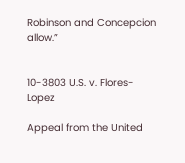Robinson and Concepcion allow.”


10-3803 U.S. v. Flores-Lopez

Appeal from the United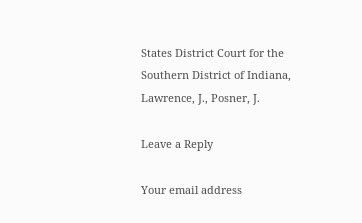States District Court for the Southern District of Indiana, Lawrence, J., Posner, J.

Leave a Reply

Your email address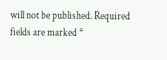will not be published. Required fields are marked *